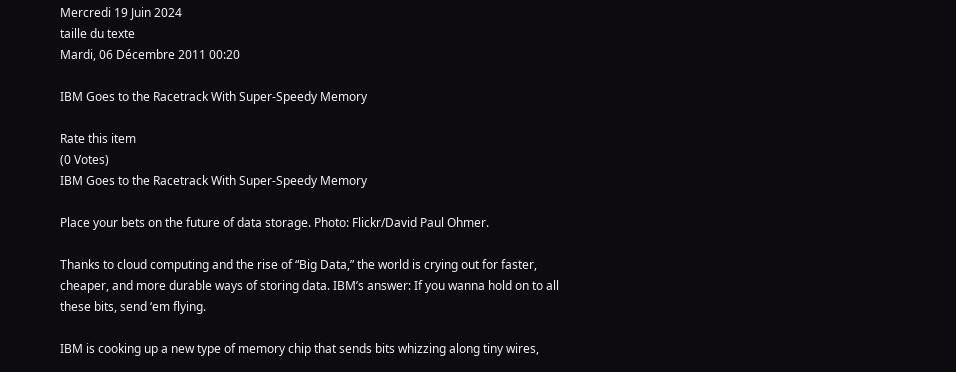Mercredi 19 Juin 2024
taille du texte
Mardi, 06 Décembre 2011 00:20

IBM Goes to the Racetrack With Super-Speedy Memory

Rate this item
(0 Votes)
IBM Goes to the Racetrack With Super-Speedy Memory

Place your bets on the future of data storage. Photo: Flickr/David Paul Ohmer.

Thanks to cloud computing and the rise of “Big Data,” the world is crying out for faster, cheaper, and more durable ways of storing data. IBM’s answer: If you wanna hold on to all these bits, send ‘em flying.

IBM is cooking up a new type of memory chip that sends bits whizzing along tiny wires,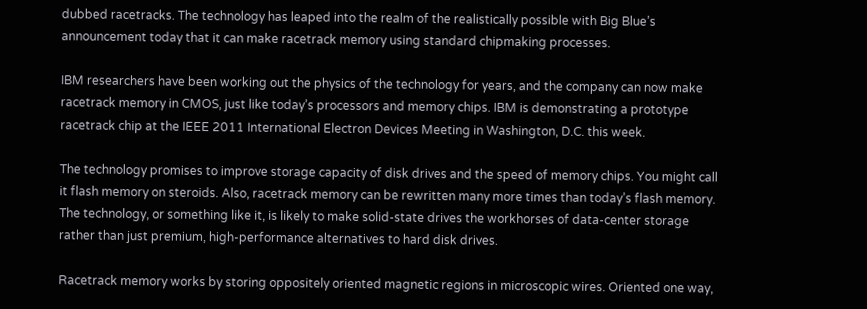dubbed racetracks. The technology has leaped into the realm of the realistically possible with Big Blue’s announcement today that it can make racetrack memory using standard chipmaking processes.

IBM researchers have been working out the physics of the technology for years, and the company can now make racetrack memory in CMOS, just like today’s processors and memory chips. IBM is demonstrating a prototype racetrack chip at the IEEE 2011 International Electron Devices Meeting in Washington, D.C. this week.

The technology promises to improve storage capacity of disk drives and the speed of memory chips. You might call it flash memory on steroids. Also, racetrack memory can be rewritten many more times than today’s flash memory. The technology, or something like it, is likely to make solid-state drives the workhorses of data-center storage rather than just premium, high-performance alternatives to hard disk drives.

Racetrack memory works by storing oppositely oriented magnetic regions in microscopic wires. Oriented one way,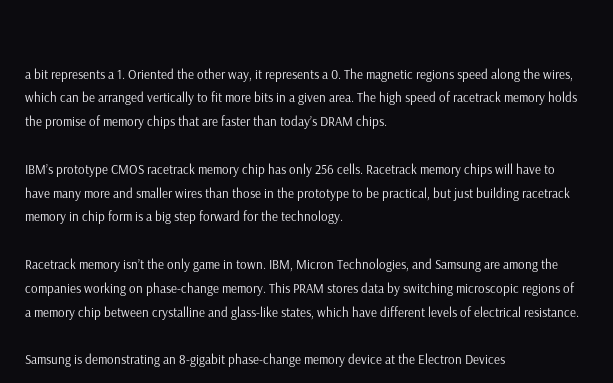a bit represents a 1. Oriented the other way, it represents a 0. The magnetic regions speed along the wires, which can be arranged vertically to fit more bits in a given area. The high speed of racetrack memory holds the promise of memory chips that are faster than today’s DRAM chips.

IBM’s prototype CMOS racetrack memory chip has only 256 cells. Racetrack memory chips will have to have many more and smaller wires than those in the prototype to be practical, but just building racetrack memory in chip form is a big step forward for the technology.

Racetrack memory isn’t the only game in town. IBM, Micron Technologies, and Samsung are among the companies working on phase-change memory. This PRAM stores data by switching microscopic regions of a memory chip between crystalline and glass-like states, which have different levels of electrical resistance.

Samsung is demonstrating an 8-gigabit phase-change memory device at the Electron Devices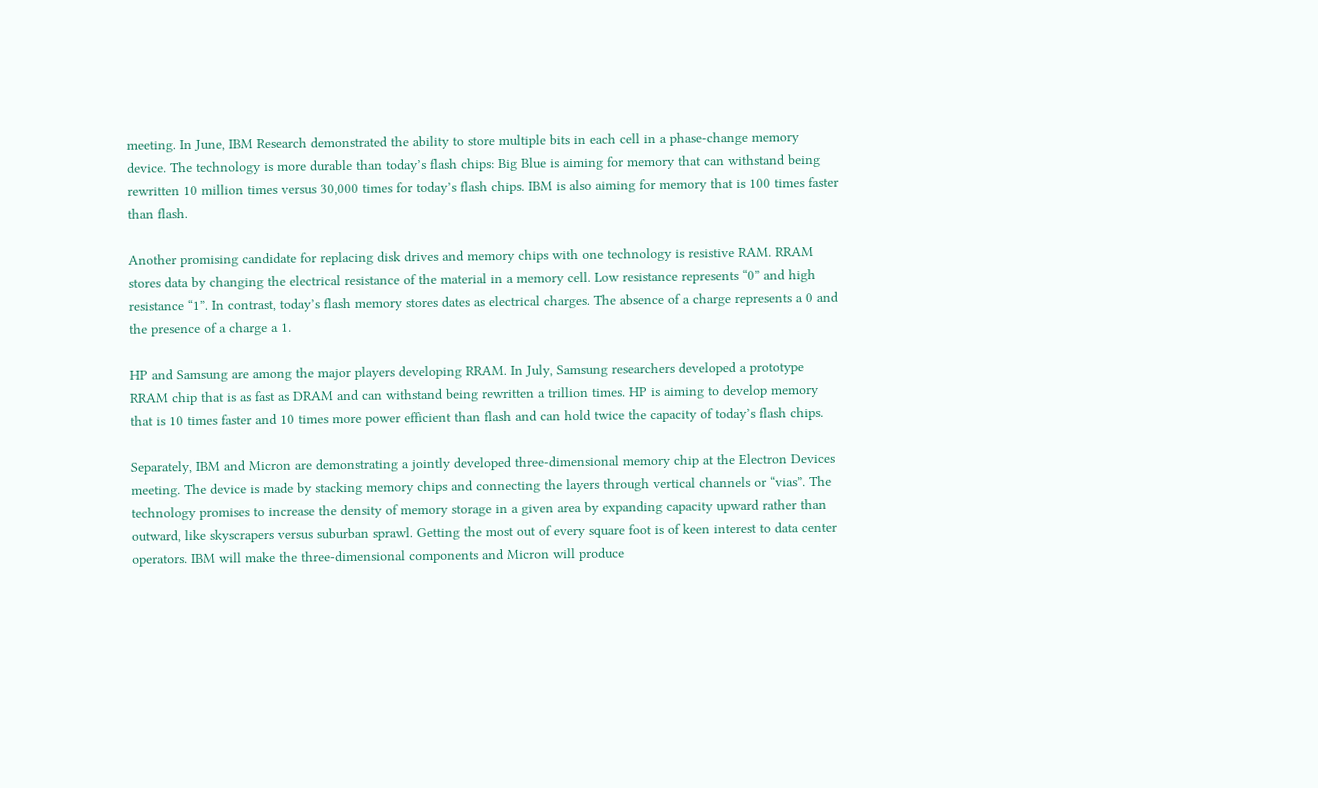meeting. In June, IBM Research demonstrated the ability to store multiple bits in each cell in a phase-change memory device. The technology is more durable than today’s flash chips: Big Blue is aiming for memory that can withstand being rewritten 10 million times versus 30,000 times for today’s flash chips. IBM is also aiming for memory that is 100 times faster than flash.

Another promising candidate for replacing disk drives and memory chips with one technology is resistive RAM. RRAM stores data by changing the electrical resistance of the material in a memory cell. Low resistance represents “0” and high resistance “1”. In contrast, today’s flash memory stores dates as electrical charges. The absence of a charge represents a 0 and the presence of a charge a 1.

HP and Samsung are among the major players developing RRAM. In July, Samsung researchers developed a prototype RRAM chip that is as fast as DRAM and can withstand being rewritten a trillion times. HP is aiming to develop memory that is 10 times faster and 10 times more power efficient than flash and can hold twice the capacity of today’s flash chips.

Separately, IBM and Micron are demonstrating a jointly developed three-dimensional memory chip at the Electron Devices meeting. The device is made by stacking memory chips and connecting the layers through vertical channels or “vias”. The technology promises to increase the density of memory storage in a given area by expanding capacity upward rather than outward, like skyscrapers versus suburban sprawl. Getting the most out of every square foot is of keen interest to data center operators. IBM will make the three-dimensional components and Micron will produce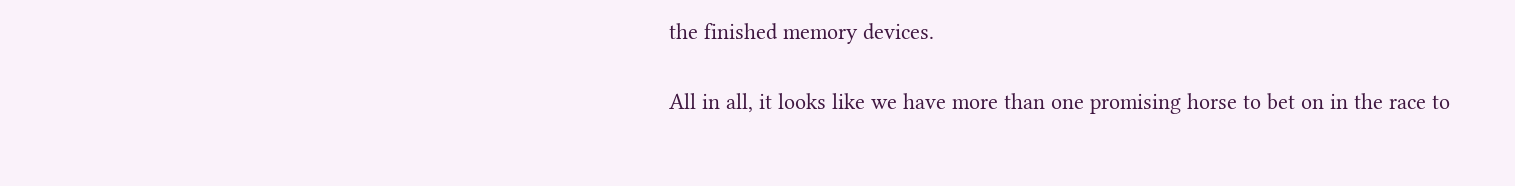the finished memory devices.

All in all, it looks like we have more than one promising horse to bet on in the race to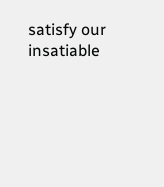satisfy our insatiable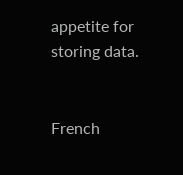appetite for storing data.


French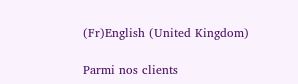(Fr)English (United Kingdom)

Parmi nos clients